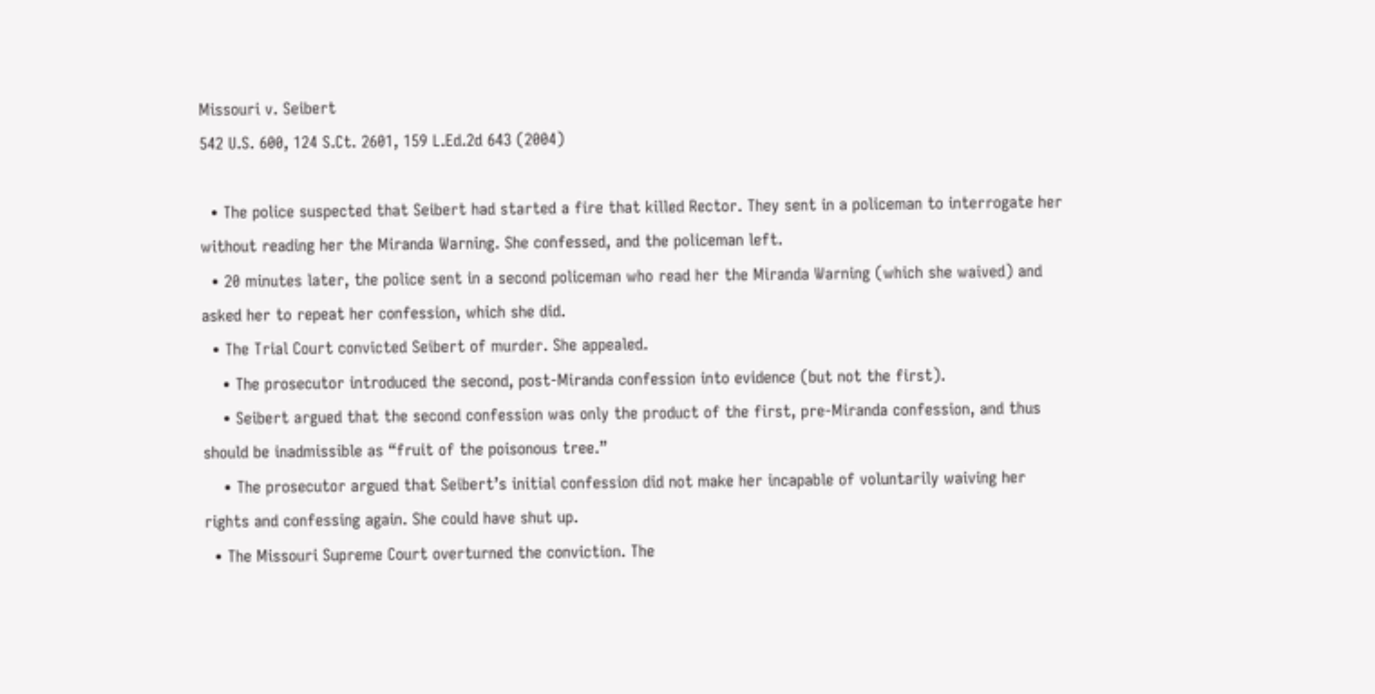Missouri v. Seibert
542 U.S. 600, 124 S.Ct. 2601, 159 L.Ed.2d 643 (2004)

  • The police suspected that Seibert had started a fire that killed Rector. They sent in a policeman to interrogate her without reading her the Miranda Warning. She confessed, and the policeman left.
  • 20 minutes later, the police sent in a second policeman who read her the Miranda Warning (which she waived) and asked her to repeat her confession, which she did.
  • The Trial Court convicted Seibert of murder. She appealed.
    • The prosecutor introduced the second, post-Miranda confession into evidence (but not the first).
    • Seibert argued that the second confession was only the product of the first, pre-Miranda confession, and thus should be inadmissible as “fruit of the poisonous tree.”
    • The prosecutor argued that Seibert’s initial confession did not make her incapable of voluntarily waiving her rights and confessing again. She could have shut up.
  • The Missouri Supreme Court overturned the conviction. The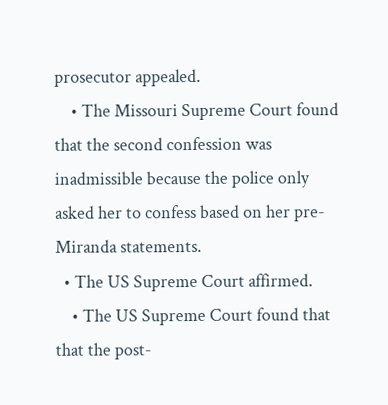prosecutor appealed.
    • The Missouri Supreme Court found that the second confession was inadmissible because the police only asked her to confess based on her pre-Miranda statements.
  • The US Supreme Court affirmed.
    • The US Supreme Court found that that the post-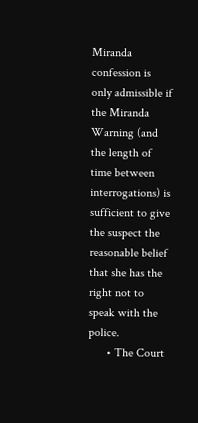Miranda confession is only admissible if the Miranda Warning (and the length of time between interrogations) is sufficient to give the suspect the reasonable belief that she has the right not to speak with the police.
      • The Court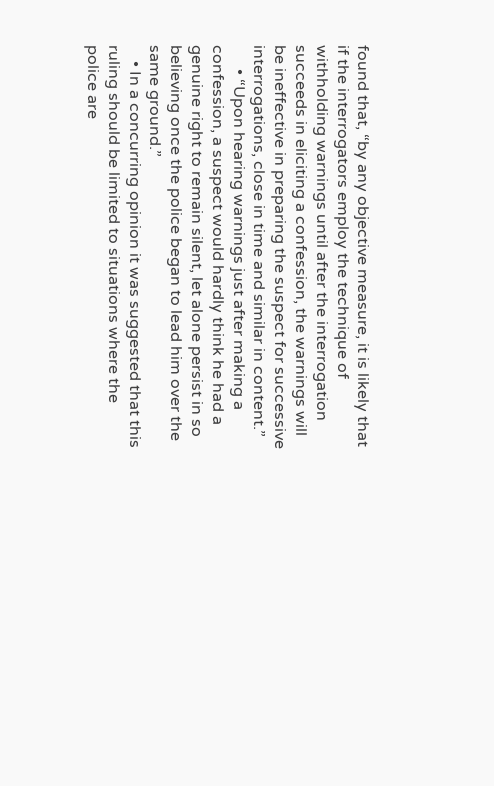found that, “by any objective measure, it is likely that if the interrogators employ the technique of withholding warnings until after the interrogation succeeds in eliciting a confession, the warnings will be ineffective in preparing the suspect for successive interrogations, close in time and similar in content.”
      • “Upon hearing warnings just after making a confession, a suspect would hardly think he had a genuine right to remain silent, let alone persist in so believing once the police began to lead him over the same ground.”
    • In a concurring opinion it was suggested that this ruling should be limited to situations where the police are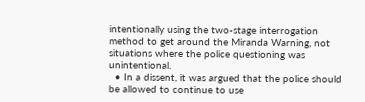intentionally using the two-stage interrogation method to get around the Miranda Warning, not situations where the police questioning was unintentional.
  • In a dissent, it was argued that the police should be allowed to continue to use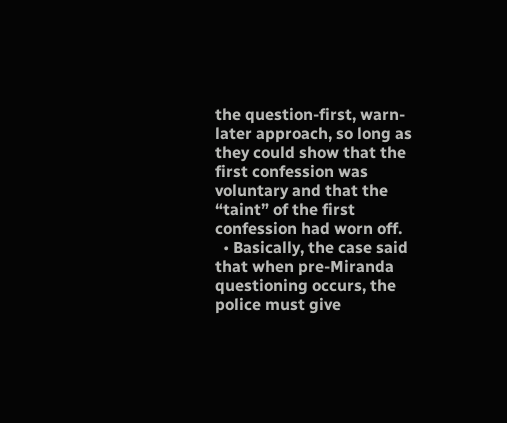the question-first, warn-later approach, so long as they could show that the first confession was voluntary and that the “taint” of the first confession had worn off.
  • Basically, the case said that when pre-Miranda questioning occurs, the police must give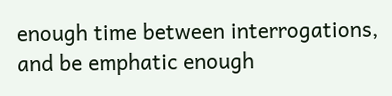enough time between interrogations, and be emphatic enough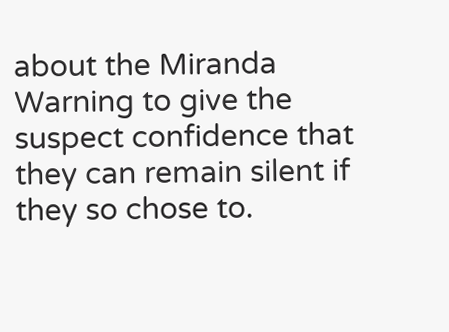about the Miranda Warning to give the suspect confidence that they can remain silent if they so chose to.